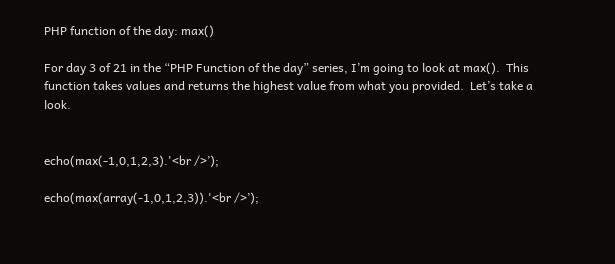PHP function of the day: max()

For day 3 of 21 in the “PHP Function of the day” series, I’m going to look at max().  This function takes values and returns the highest value from what you provided.  Let’s take a look.


echo(max(-1,0,1,2,3).'<br />’);

echo(max(array(-1,0,1,2,3)).'<br />’);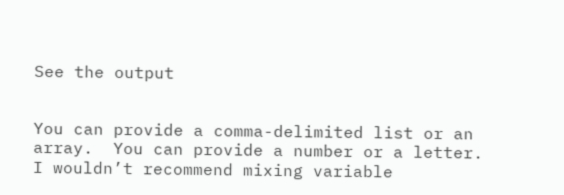See the output


You can provide a comma-delimited list or an array.  You can provide a number or a letter.  I wouldn’t recommend mixing variable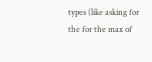types (like asking for the for the max of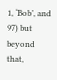1, ‘Bob’, and 97) but beyond that,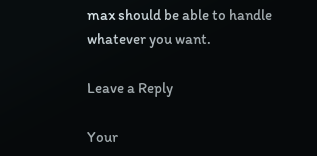max should be able to handle whatever you want.

Leave a Reply

Your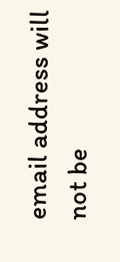email address will not be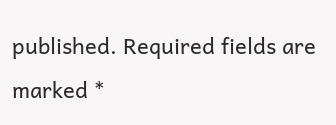published. Required fields are marked *